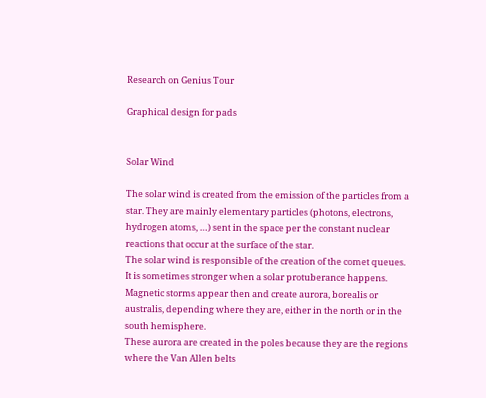Research on Genius Tour

Graphical design for pads


Solar Wind

The solar wind is created from the emission of the particles from a star. They are mainly elementary particles (photons, electrons, hydrogen atoms, …) sent in the space per the constant nuclear reactions that occur at the surface of the star.
The solar wind is responsible of the creation of the comet queues.
It is sometimes stronger when a solar protuberance happens. Magnetic storms appear then and create aurora, borealis or australis, depending where they are, either in the north or in the south hemisphere.
These aurora are created in the poles because they are the regions where the Van Allen belts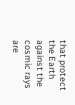that protect the Earth against the cosmic rays are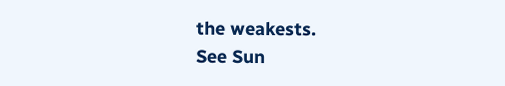the weakests.
See Sun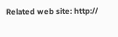Related web site: http://